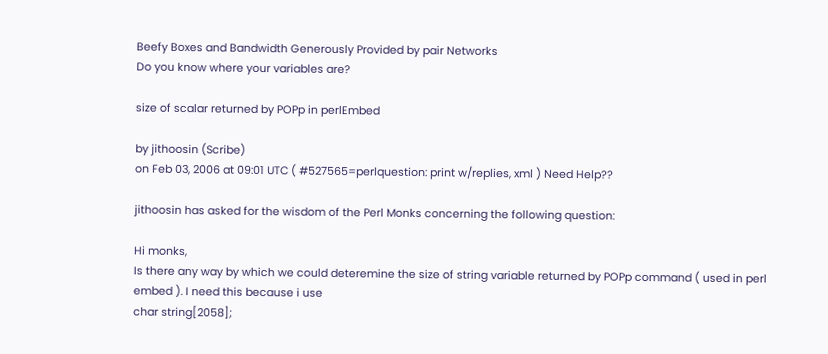Beefy Boxes and Bandwidth Generously Provided by pair Networks
Do you know where your variables are?

size of scalar returned by POPp in perlEmbed

by jithoosin (Scribe)
on Feb 03, 2006 at 09:01 UTC ( #527565=perlquestion: print w/replies, xml ) Need Help??

jithoosin has asked for the wisdom of the Perl Monks concerning the following question:

Hi monks,
Is there any way by which we could deteremine the size of string variable returned by POPp command ( used in perl embed ). I need this because i use
char string[2058];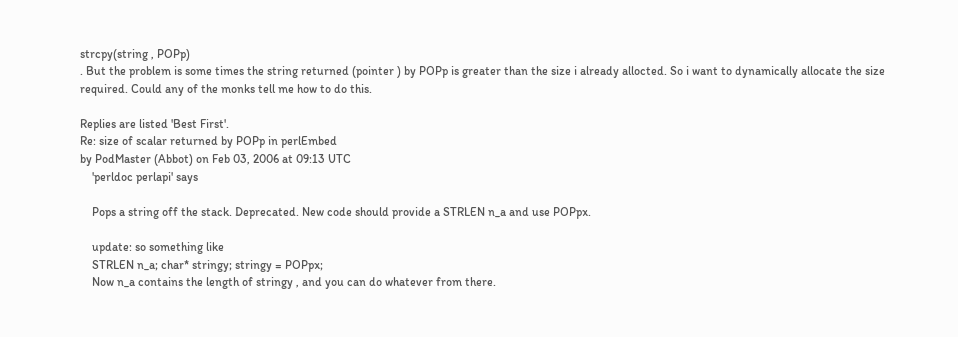strcpy(string , POPp)
. But the problem is some times the string returned (pointer ) by POPp is greater than the size i already allocted. So i want to dynamically allocate the size required. Could any of the monks tell me how to do this.

Replies are listed 'Best First'.
Re: size of scalar returned by POPp in perlEmbed
by PodMaster (Abbot) on Feb 03, 2006 at 09:13 UTC
    'perldoc perlapi' says

    Pops a string off the stack. Deprecated. New code should provide a STRLEN n_a and use POPpx.

    update: so something like
    STRLEN n_a; char* stringy; stringy = POPpx;
    Now n_a contains the length of stringy , and you can do whatever from there.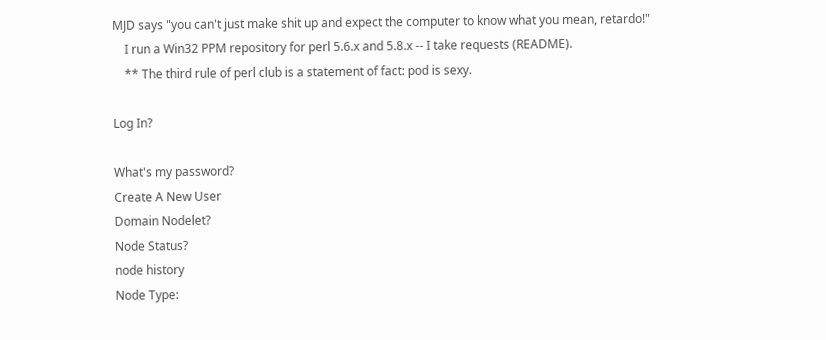MJD says "you can't just make shit up and expect the computer to know what you mean, retardo!"
    I run a Win32 PPM repository for perl 5.6.x and 5.8.x -- I take requests (README).
    ** The third rule of perl club is a statement of fact: pod is sexy.

Log In?

What's my password?
Create A New User
Domain Nodelet?
Node Status?
node history
Node Type: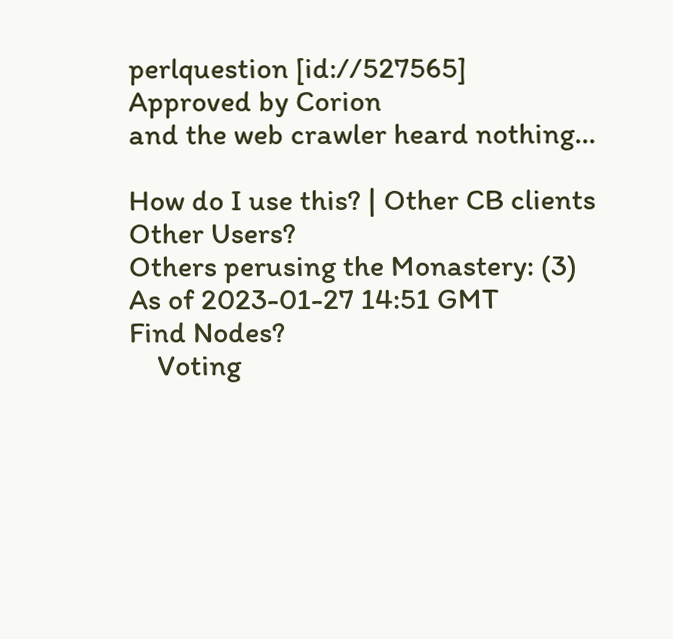perlquestion [id://527565]
Approved by Corion
and the web crawler heard nothing...

How do I use this? | Other CB clients
Other Users?
Others perusing the Monastery: (3)
As of 2023-01-27 14:51 GMT
Find Nodes?
    Voting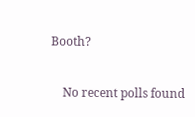Booth?

    No recent polls found